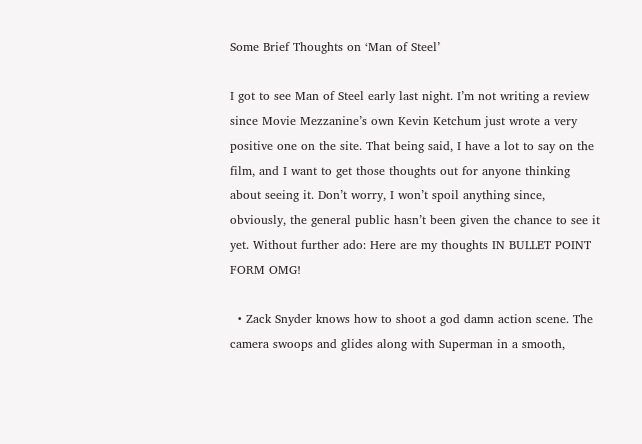Some Brief Thoughts on ‘Man of Steel’

I got to see Man of Steel early last night. I’m not writing a review since Movie Mezzanine’s own Kevin Ketchum just wrote a very positive one on the site. That being said, I have a lot to say on the film, and I want to get those thoughts out for anyone thinking about seeing it. Don’t worry, I won’t spoil anything since, obviously, the general public hasn’t been given the chance to see it yet. Without further ado: Here are my thoughts IN BULLET POINT FORM OMG!

  • Zack Snyder knows how to shoot a god damn action scene. The camera swoops and glides along with Superman in a smooth,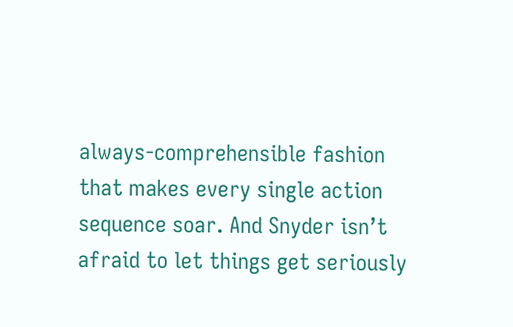always-comprehensible fashion that makes every single action sequence soar. And Snyder isn’t afraid to let things get seriously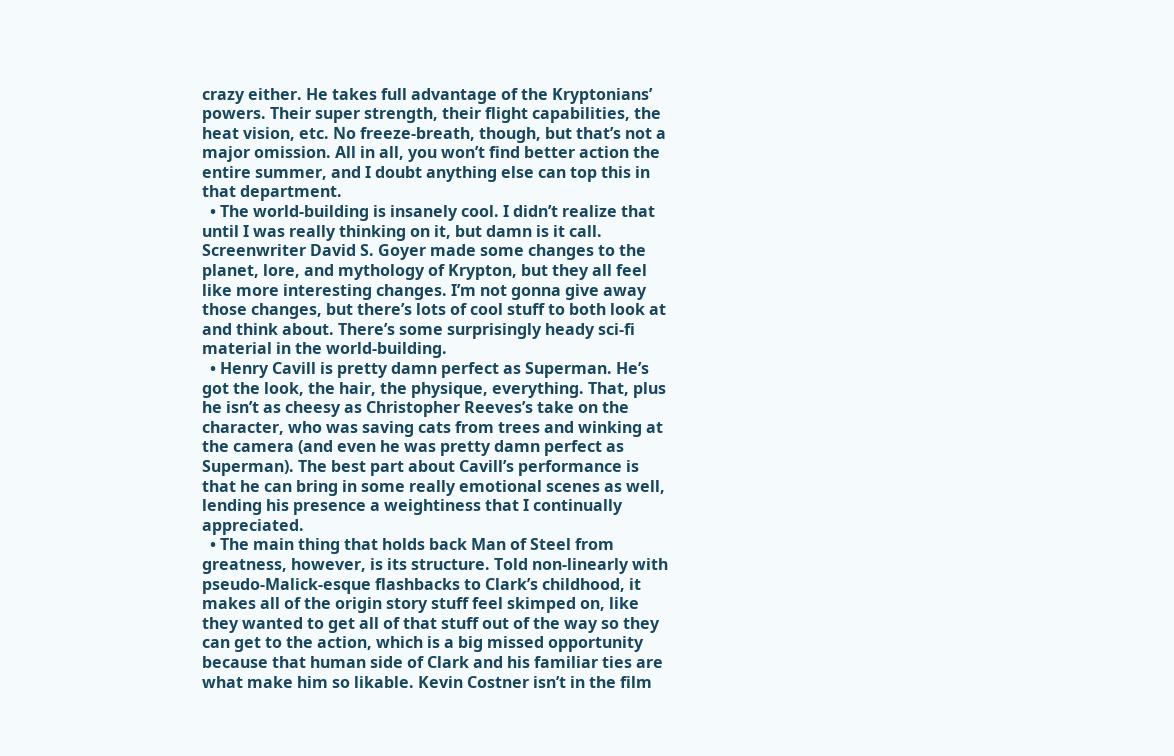crazy either. He takes full advantage of the Kryptonians’ powers. Their super strength, their flight capabilities, the heat vision, etc. No freeze-breath, though, but that’s not a major omission. All in all, you won’t find better action the entire summer, and I doubt anything else can top this in that department.
  • The world-building is insanely cool. I didn’t realize that until I was really thinking on it, but damn is it call. Screenwriter David S. Goyer made some changes to the planet, lore, and mythology of Krypton, but they all feel like more interesting changes. I’m not gonna give away those changes, but there’s lots of cool stuff to both look at and think about. There’s some surprisingly heady sci-fi material in the world-building.
  • Henry Cavill is pretty damn perfect as Superman. He’s got the look, the hair, the physique, everything. That, plus he isn’t as cheesy as Christopher Reeves’s take on the character, who was saving cats from trees and winking at the camera (and even he was pretty damn perfect as Superman). The best part about Cavill’s performance is that he can bring in some really emotional scenes as well, lending his presence a weightiness that I continually appreciated.
  • The main thing that holds back Man of Steel from greatness, however, is its structure. Told non-linearly with pseudo-Malick-esque flashbacks to Clark’s childhood, it makes all of the origin story stuff feel skimped on, like they wanted to get all of that stuff out of the way so they can get to the action, which is a big missed opportunity because that human side of Clark and his familiar ties are what make him so likable. Kevin Costner isn’t in the film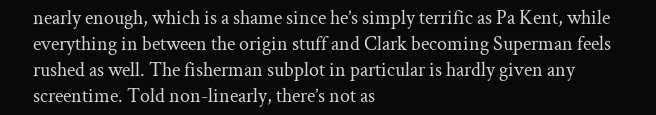nearly enough, which is a shame since he’s simply terrific as Pa Kent, while everything in between the origin stuff and Clark becoming Superman feels rushed as well. The fisherman subplot in particular is hardly given any screentime. Told non-linearly, there’s not as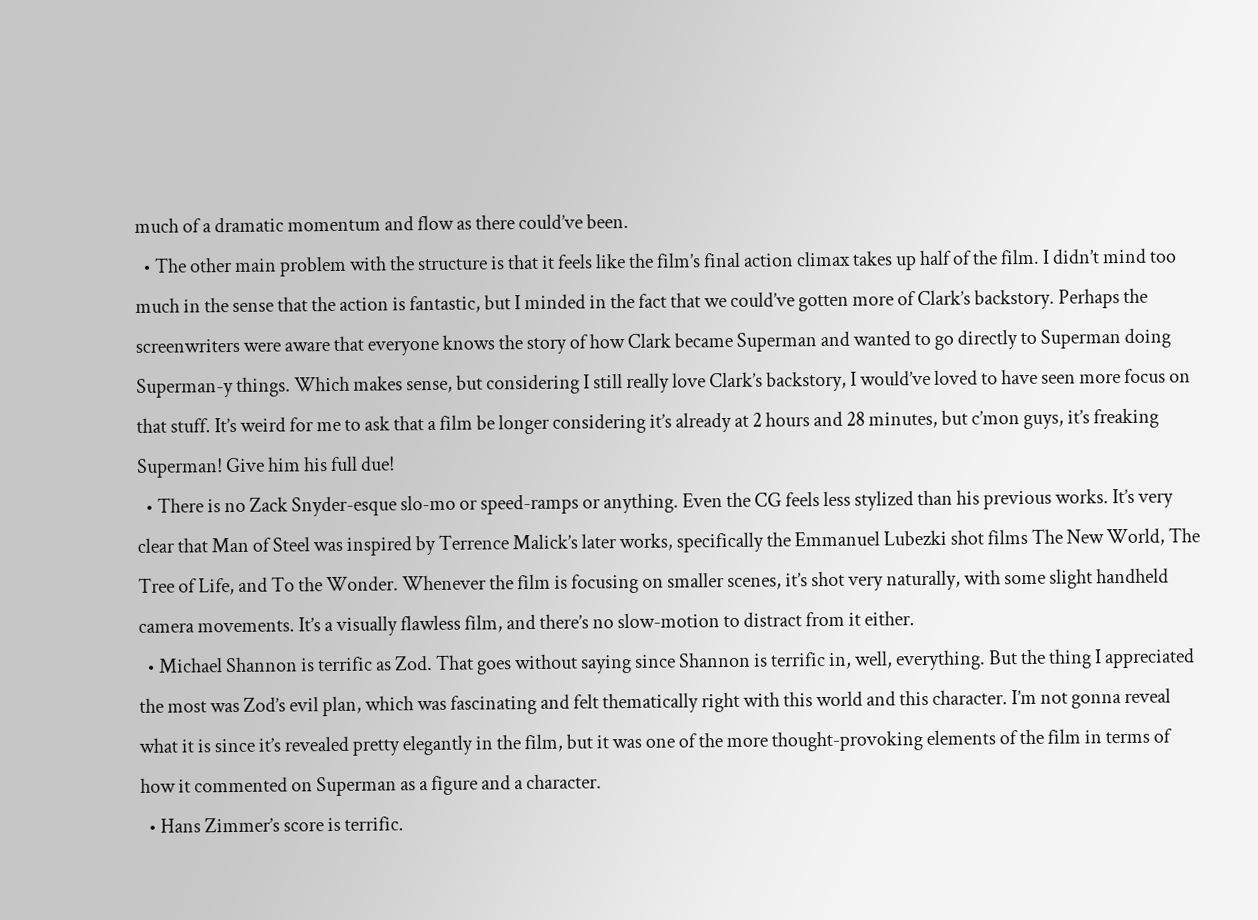much of a dramatic momentum and flow as there could’ve been.
  • The other main problem with the structure is that it feels like the film’s final action climax takes up half of the film. I didn’t mind too much in the sense that the action is fantastic, but I minded in the fact that we could’ve gotten more of Clark’s backstory. Perhaps the screenwriters were aware that everyone knows the story of how Clark became Superman and wanted to go directly to Superman doing Superman-y things. Which makes sense, but considering I still really love Clark’s backstory, I would’ve loved to have seen more focus on that stuff. It’s weird for me to ask that a film be longer considering it’s already at 2 hours and 28 minutes, but c’mon guys, it’s freaking Superman! Give him his full due!
  • There is no Zack Snyder-esque slo-mo or speed-ramps or anything. Even the CG feels less stylized than his previous works. It’s very clear that Man of Steel was inspired by Terrence Malick’s later works, specifically the Emmanuel Lubezki shot films The New World, The Tree of Life, and To the Wonder. Whenever the film is focusing on smaller scenes, it’s shot very naturally, with some slight handheld camera movements. It’s a visually flawless film, and there’s no slow-motion to distract from it either.
  • Michael Shannon is terrific as Zod. That goes without saying since Shannon is terrific in, well, everything. But the thing I appreciated the most was Zod’s evil plan, which was fascinating and felt thematically right with this world and this character. I’m not gonna reveal what it is since it’s revealed pretty elegantly in the film, but it was one of the more thought-provoking elements of the film in terms of how it commented on Superman as a figure and a character.
  • Hans Zimmer’s score is terrific.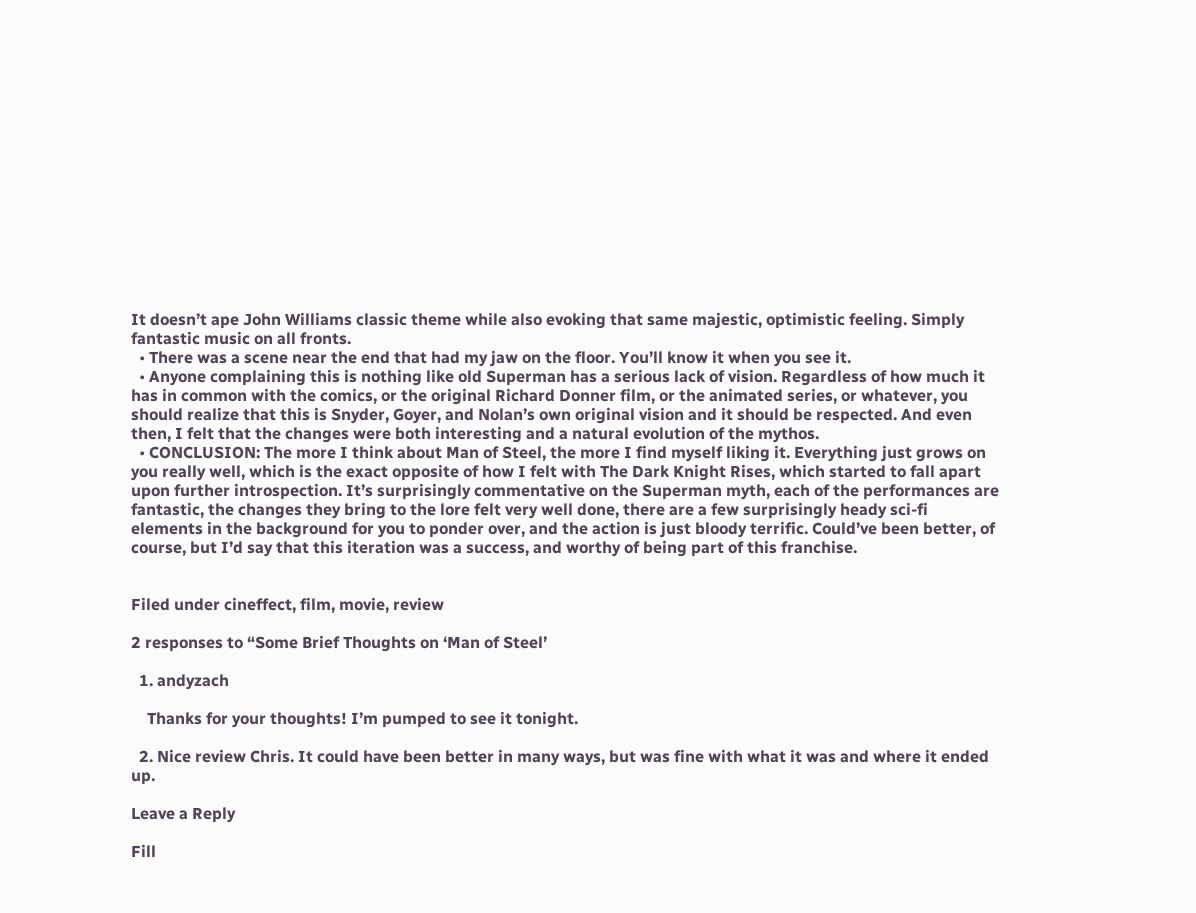It doesn’t ape John Williams classic theme while also evoking that same majestic, optimistic feeling. Simply fantastic music on all fronts.
  • There was a scene near the end that had my jaw on the floor. You’ll know it when you see it.
  • Anyone complaining this is nothing like old Superman has a serious lack of vision. Regardless of how much it has in common with the comics, or the original Richard Donner film, or the animated series, or whatever, you should realize that this is Snyder, Goyer, and Nolan’s own original vision and it should be respected. And even then, I felt that the changes were both interesting and a natural evolution of the mythos.
  • CONCLUSION: The more I think about Man of Steel, the more I find myself liking it. Everything just grows on you really well, which is the exact opposite of how I felt with The Dark Knight Rises, which started to fall apart upon further introspection. It’s surprisingly commentative on the Superman myth, each of the performances are fantastic, the changes they bring to the lore felt very well done, there are a few surprisingly heady sci-fi elements in the background for you to ponder over, and the action is just bloody terrific. Could’ve been better, of course, but I’d say that this iteration was a success, and worthy of being part of this franchise.


Filed under cineffect, film, movie, review

2 responses to “Some Brief Thoughts on ‘Man of Steel’

  1. andyzach

    Thanks for your thoughts! I’m pumped to see it tonight.

  2. Nice review Chris. It could have been better in many ways, but was fine with what it was and where it ended up.

Leave a Reply

Fill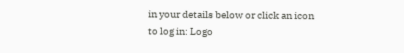in your details below or click an icon to log in: Logo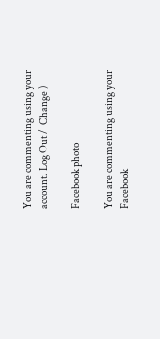You are commenting using your account. Log Out /  Change )

Facebook photo

You are commenting using your Facebook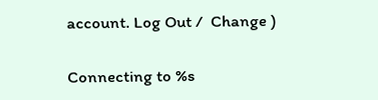account. Log Out /  Change )

Connecting to %s